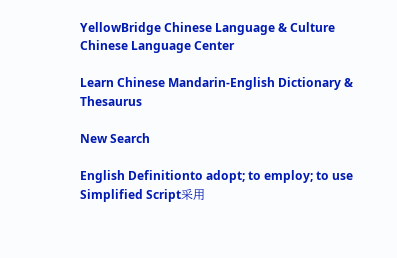YellowBridge Chinese Language & Culture
Chinese Language Center

Learn Chinese Mandarin-English Dictionary & Thesaurus

New Search

English Definitionto adopt; to employ; to use
Simplified Script采用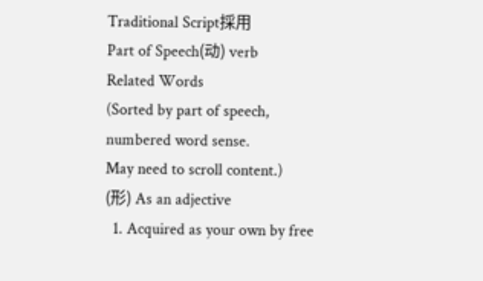Traditional Script採用
Part of Speech(动) verb
Related Words
(Sorted by part of speech, numbered word sense.
May need to scroll content.)
(形) As an adjective
  1. Acquired as your own by free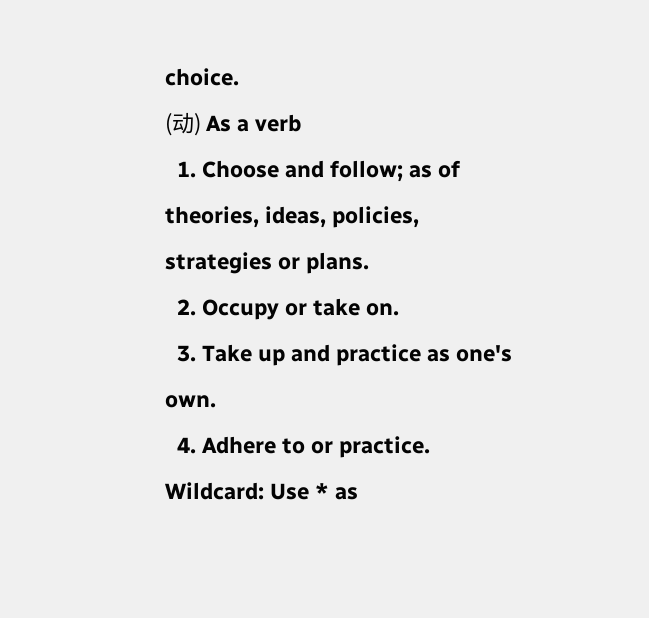choice.
(动) As a verb
  1. Choose and follow; as of theories, ideas, policies, strategies or plans.
  2. Occupy or take on.
  3. Take up and practice as one's own.
  4. Adhere to or practice.
Wildcard: Use * as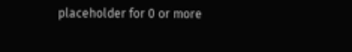placeholder for 0 or more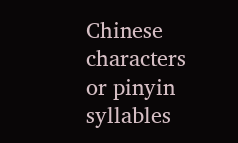Chinese characters or pinyin syllables